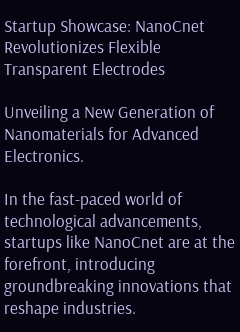Startup Showcase: NanoCnet Revolutionizes Flexible Transparent Electrodes

Unveiling a New Generation of Nanomaterials for Advanced Electronics.

In the fast-paced world of technological advancements, startups like NanoCnet are at the forefront, introducing groundbreaking innovations that reshape industries.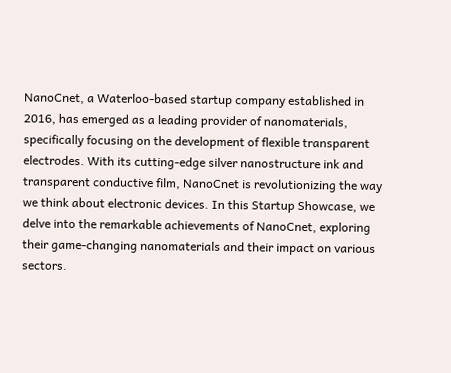NanoCnet, a Waterloo-based startup company established in 2016, has emerged as a leading provider of nanomaterials, specifically focusing on the development of flexible transparent electrodes. With its cutting-edge silver nanostructure ink and transparent conductive film, NanoCnet is revolutionizing the way we think about electronic devices. In this Startup Showcase, we delve into the remarkable achievements of NanoCnet, exploring their game-changing nanomaterials and their impact on various sectors.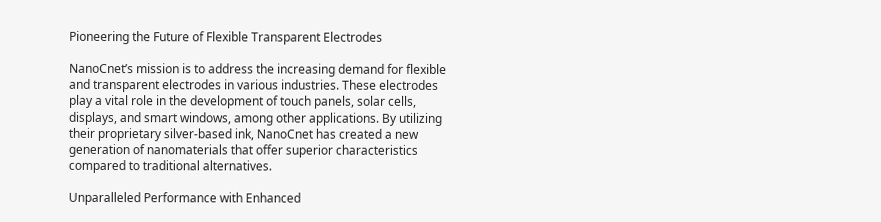Pioneering the Future of Flexible Transparent Electrodes

NanoCnet’s mission is to address the increasing demand for flexible and transparent electrodes in various industries. These electrodes play a vital role in the development of touch panels, solar cells, displays, and smart windows, among other applications. By utilizing their proprietary silver-based ink, NanoCnet has created a new generation of nanomaterials that offer superior characteristics compared to traditional alternatives.

Unparalleled Performance with Enhanced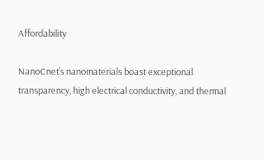Affordability

NanoCnet’s nanomaterials boast exceptional transparency, high electrical conductivity, and thermal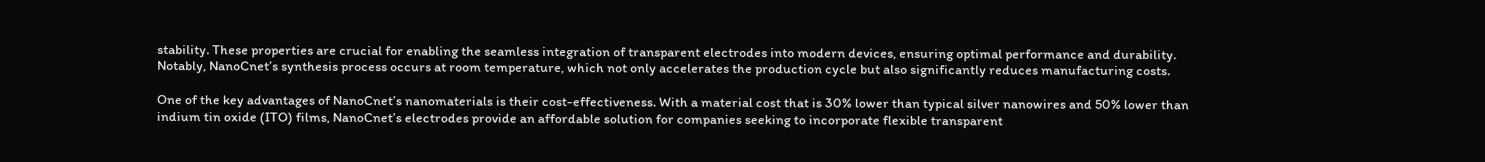stability. These properties are crucial for enabling the seamless integration of transparent electrodes into modern devices, ensuring optimal performance and durability. Notably, NanoCnet’s synthesis process occurs at room temperature, which not only accelerates the production cycle but also significantly reduces manufacturing costs.

One of the key advantages of NanoCnet’s nanomaterials is their cost-effectiveness. With a material cost that is 30% lower than typical silver nanowires and 50% lower than indium tin oxide (ITO) films, NanoCnet’s electrodes provide an affordable solution for companies seeking to incorporate flexible transparent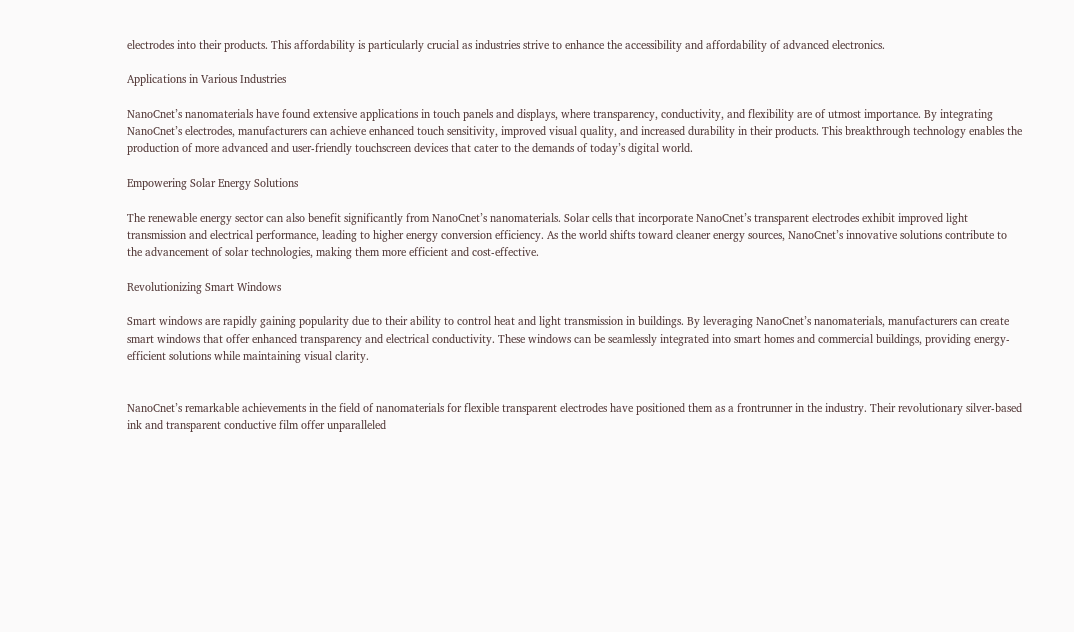electrodes into their products. This affordability is particularly crucial as industries strive to enhance the accessibility and affordability of advanced electronics.

Applications in Various Industries

NanoCnet’s nanomaterials have found extensive applications in touch panels and displays, where transparency, conductivity, and flexibility are of utmost importance. By integrating NanoCnet’s electrodes, manufacturers can achieve enhanced touch sensitivity, improved visual quality, and increased durability in their products. This breakthrough technology enables the production of more advanced and user-friendly touchscreen devices that cater to the demands of today’s digital world.

Empowering Solar Energy Solutions

The renewable energy sector can also benefit significantly from NanoCnet’s nanomaterials. Solar cells that incorporate NanoCnet’s transparent electrodes exhibit improved light transmission and electrical performance, leading to higher energy conversion efficiency. As the world shifts toward cleaner energy sources, NanoCnet’s innovative solutions contribute to the advancement of solar technologies, making them more efficient and cost-effective.

Revolutionizing Smart Windows

Smart windows are rapidly gaining popularity due to their ability to control heat and light transmission in buildings. By leveraging NanoCnet’s nanomaterials, manufacturers can create smart windows that offer enhanced transparency and electrical conductivity. These windows can be seamlessly integrated into smart homes and commercial buildings, providing energy-efficient solutions while maintaining visual clarity.


NanoCnet’s remarkable achievements in the field of nanomaterials for flexible transparent electrodes have positioned them as a frontrunner in the industry. Their revolutionary silver-based ink and transparent conductive film offer unparalleled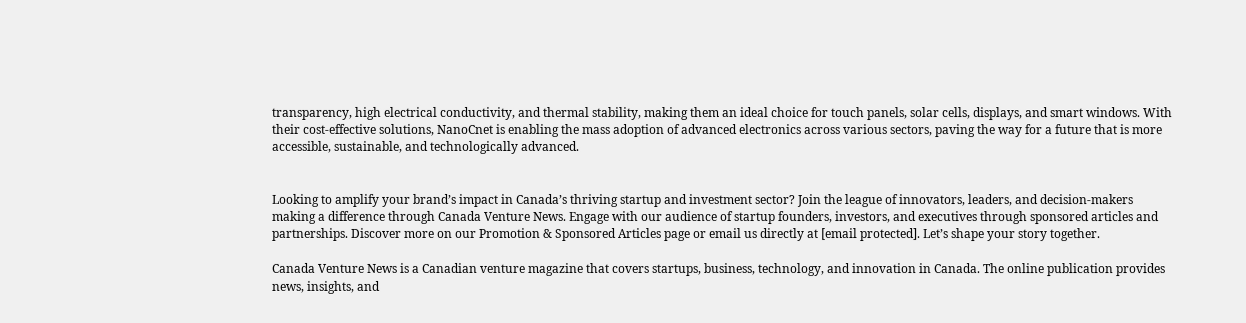transparency, high electrical conductivity, and thermal stability, making them an ideal choice for touch panels, solar cells, displays, and smart windows. With their cost-effective solutions, NanoCnet is enabling the mass adoption of advanced electronics across various sectors, paving the way for a future that is more accessible, sustainable, and technologically advanced.


Looking to amplify your brand’s impact in Canada’s thriving startup and investment sector? Join the league of innovators, leaders, and decision-makers making a difference through Canada Venture News. Engage with our audience of startup founders, investors, and executives through sponsored articles and partnerships. Discover more on our Promotion & Sponsored Articles page or email us directly at [email protected]. Let’s shape your story together.

Canada Venture News is a Canadian venture magazine that covers startups, business, technology, and innovation in Canada. The online publication provides news, insights, and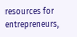resources for entrepreneurs,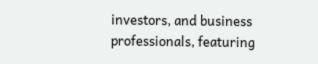investors, and business professionals, featuring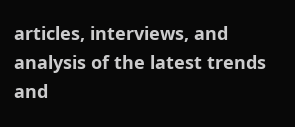articles, interviews, and analysis of the latest trends and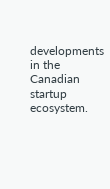developments in the Canadian startup ecosystem.